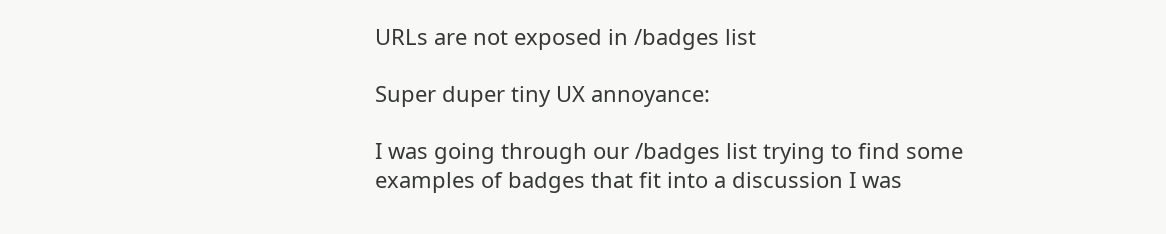URLs are not exposed in /badges list

Super duper tiny UX annoyance:

I was going through our /badges list trying to find some examples of badges that fit into a discussion I was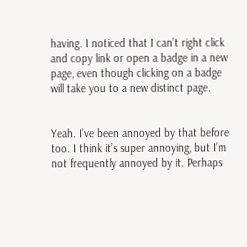having. I noticed that I can’t right click and copy link or open a badge in a new page, even though clicking on a badge will take you to a new distinct page.


Yeah. I’ve been annoyed by that before too. I think it’s super annoying, but I’m not frequently annoyed by it. Perhaps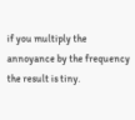if you multiply the annoyance by the frequency the result is tiny.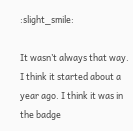:slight_smile:

It wasn’t always that way. I think it started about a year ago. I think it was in the badge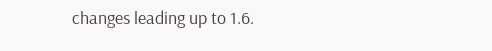changes leading up to 1.6.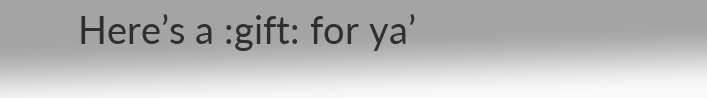Here’s a :gift: for ya’